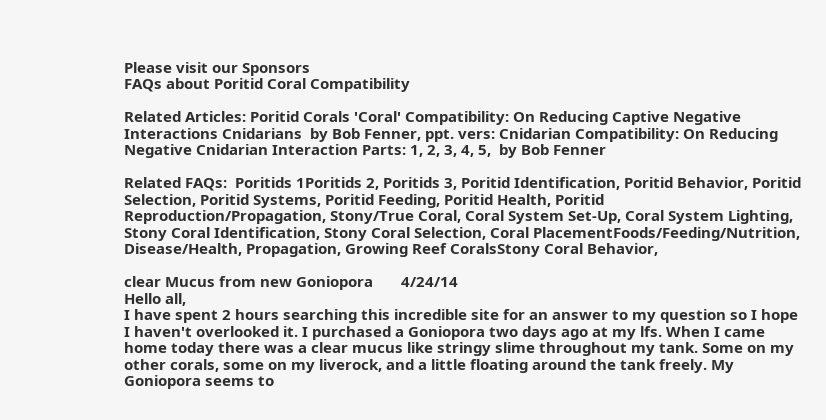Please visit our Sponsors
FAQs about Poritid Coral Compatibility

Related Articles: Poritid Corals 'Coral' Compatibility: On Reducing Captive Negative Interactions Cnidarians  by Bob Fenner, ppt. vers: Cnidarian Compatibility: On Reducing Negative Cnidarian Interaction Parts: 1, 2, 3, 4, 5,  by Bob Fenner

Related FAQs:  Poritids 1Poritids 2, Poritids 3, Poritid Identification, Poritid Behavior, Poritid Selection, Poritid Systems, Poritid Feeding, Poritid Health, Poritid Reproduction/Propagation, Stony/True Coral, Coral System Set-Up, Coral System Lighting, Stony Coral Identification, Stony Coral Selection, Coral PlacementFoods/Feeding/Nutrition, Disease/Health, Propagation, Growing Reef CoralsStony Coral Behavior,

clear Mucus from new Goniopora       4/24/14
Hello all,
I have spent 2 hours searching this incredible site for an answer to my question so I hope I haven't overlooked it. I purchased a Goniopora two days ago at my lfs. When I came home today there was a clear mucus like stringy slime throughout my tank. Some on my other corals, some on my liverock, and a little floating around the tank freely. My Goniopora seems to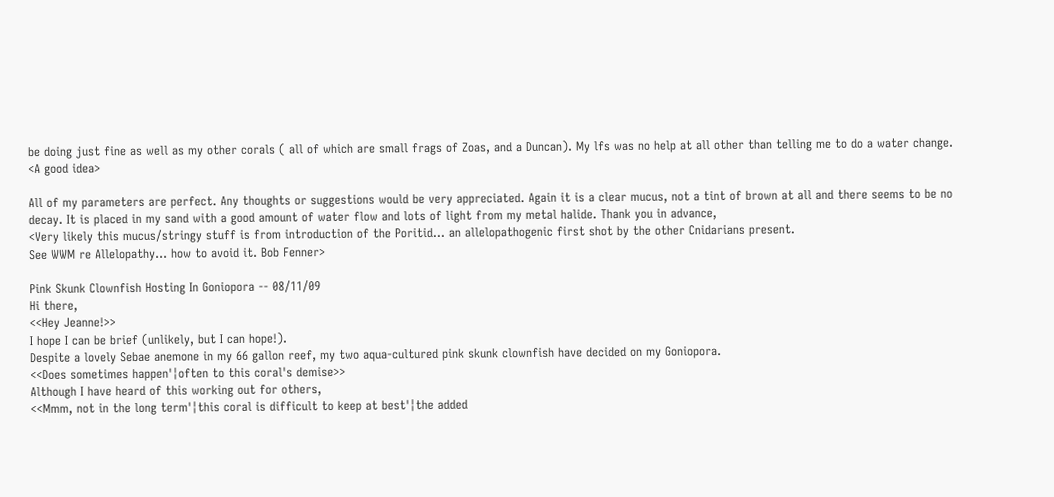be doing just fine as well as my other corals ( all of which are small frags of Zoas, and a Duncan). My lfs was no help at all other than telling me to do a water change.
<A good idea>

All of my parameters are perfect. Any thoughts or suggestions would be very appreciated. Again it is a clear mucus, not a tint of brown at all and there seems to be no decay. It is placed in my sand with a good amount of water flow and lots of light from my metal halide. Thank you in advance,
<Very likely this mucus/stringy stuff is from introduction of the Poritid... an allelopathogenic first shot by the other Cnidarians present.
See WWM re Allelopathy... how to avoid it. Bob Fenner>

Pink Skunk Clownfish Hosting In Goniopora -- 08/11/09
Hi there,
<<Hey Jeanne!>>
I hope I can be brief (unlikely, but I can hope!).
Despite a lovely Sebae anemone in my 66 gallon reef, my two aqua-cultured pink skunk clownfish have decided on my Goniopora.
<<Does sometimes happen'¦often to this coral's demise>>
Although I have heard of this working out for others,
<<Mmm, not in the long term'¦this coral is difficult to keep at best'¦the added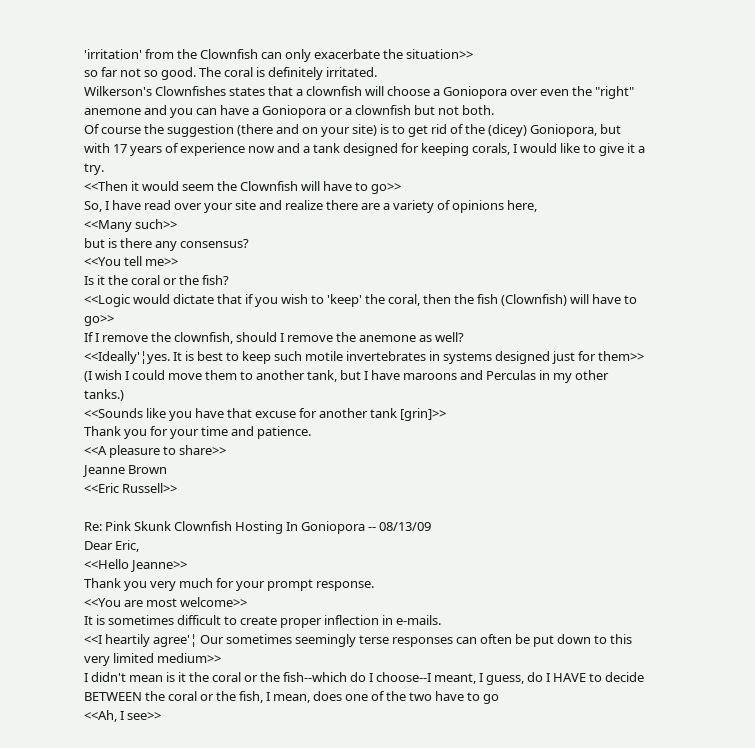'irritation' from the Clownfish can only exacerbate the situation>>
so far not so good. The coral is definitely irritated.
Wilkerson's Clownfishes states that a clownfish will choose a Goniopora over even the "right" anemone and you can have a Goniopora or a clownfish but not both.
Of course the suggestion (there and on your site) is to get rid of the (dicey) Goniopora, but with 17 years of experience now and a tank designed for keeping corals, I would like to give it a try.
<<Then it would seem the Clownfish will have to go>>
So, I have read over your site and realize there are a variety of opinions here,
<<Many such>>
but is there any consensus?
<<You tell me>>
Is it the coral or the fish?
<<Logic would dictate that if you wish to 'keep' the coral, then the fish (Clownfish) will have to go>>
If I remove the clownfish, should I remove the anemone as well?
<<Ideally'¦yes. It is best to keep such motile invertebrates in systems designed just for them>>
(I wish I could move them to another tank, but I have maroons and Perculas in my other tanks.)
<<Sounds like you have that excuse for another tank [grin]>>
Thank you for your time and patience.
<<A pleasure to share>>
Jeanne Brown
<<Eric Russell>>

Re: Pink Skunk Clownfish Hosting In Goniopora -- 08/13/09
Dear Eric,
<<Hello Jeanne>>
Thank you very much for your prompt response.
<<You are most welcome>>
It is sometimes difficult to create proper inflection in e-mails.
<<I heartily agree'¦ Our sometimes seemingly terse responses can often be put down to this very limited medium>>
I didn't mean is it the coral or the fish--which do I choose--I meant, I guess, do I HAVE to decide BETWEEN the coral or the fish, I mean, does one of the two have to go
<<Ah, I see>>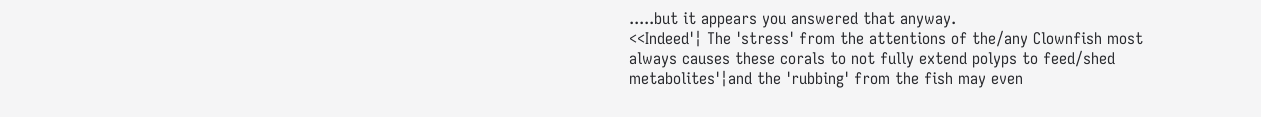.....but it appears you answered that anyway.
<<Indeed'¦ The 'stress' from the attentions of the/any Clownfish most always causes these corals to not fully extend polyps to feed/shed metabolites'¦and the 'rubbing' from the fish may even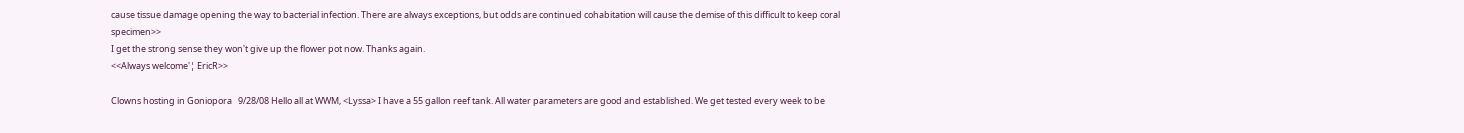cause tissue damage opening the way to bacterial infection. There are always exceptions, but odds are continued cohabitation will cause the demise of this difficult to keep coral specimen>>
I get the strong sense they won't give up the flower pot now. Thanks again.
<<Always welcome'¦ EricR>>

Clowns hosting in Goniopora   9/28/08 Hello all at WWM, <Lyssa> I have a 55 gallon reef tank. All water parameters are good and established. We get tested every week to be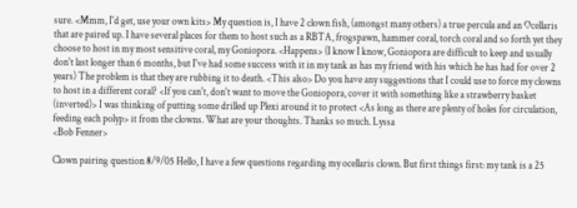sure. <Mmm, I'd get, use your own kits> My question is, I have 2 clown fish, (amongst many others) a true percula and an Ocellaris that are paired up. I have several places for them to host such as a RBTA, frogspawn, hammer coral, torch coral and so forth yet they choose to host in my most sensitive coral, my Goniopora. <Happens> (I know I know, Goniopora are difficult to keep and usually don't last longer than 6 months, but I've had some success with it in my tank as has my friend with his which he has had for over 2 years) The problem is that they are rubbing it to death. <This also> Do you have any suggestions that I could use to force my clowns to host in a different coral? <If you can't, don't want to move the Goniopora, cover it with something like a strawberry basket (inverted)> I was thinking of putting some drilled up Plexi around it to protect <As long as there are plenty of holes for circulation, feeding each polyp> it from the clowns. What are your thoughts. Thanks so much. Lyssa
<Bob Fenner>

Clown pairing question 8/9/05 Hello, I have a few questions regarding my ocellaris clown. But first things first: my tank is a 25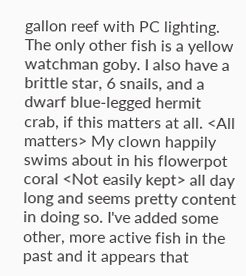gallon reef with PC lighting. The only other fish is a yellow watchman goby. I also have a brittle star, 6 snails, and a dwarf blue-legged hermit crab, if this matters at all. <All matters> My clown happily swims about in his flowerpot coral <Not easily kept> all day long and seems pretty content in doing so. I've added some other, more active fish in the past and it appears that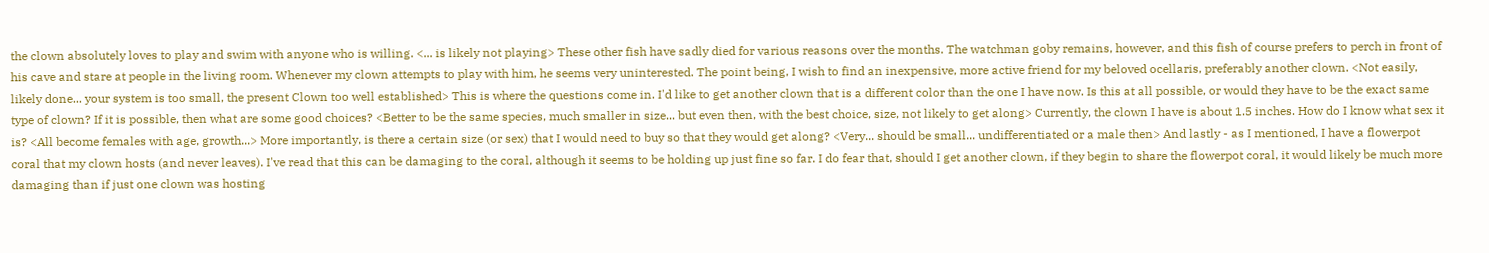the clown absolutely loves to play and swim with anyone who is willing. <... is likely not playing> These other fish have sadly died for various reasons over the months. The watchman goby remains, however, and this fish of course prefers to perch in front of his cave and stare at people in the living room. Whenever my clown attempts to play with him, he seems very uninterested. The point being, I wish to find an inexpensive, more active friend for my beloved ocellaris, preferably another clown. <Not easily, likely done... your system is too small, the present Clown too well established> This is where the questions come in. I'd like to get another clown that is a different color than the one I have now. Is this at all possible, or would they have to be the exact same type of clown? If it is possible, then what are some good choices? <Better to be the same species, much smaller in size... but even then, with the best choice, size, not likely to get along> Currently, the clown I have is about 1.5 inches. How do I know what sex it is? <All become females with age, growth...> More importantly, is there a certain size (or sex) that I would need to buy so that they would get along? <Very... should be small... undifferentiated or a male then> And lastly - as I mentioned, I have a flowerpot coral that my clown hosts (and never leaves). I've read that this can be damaging to the coral, although it seems to be holding up just fine so far. I do fear that, should I get another clown, if they begin to share the flowerpot coral, it would likely be much more damaging than if just one clown was hosting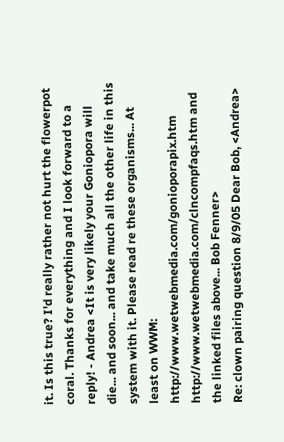it. Is this true? I'd really rather not hurt the flowerpot coral. Thanks for everything and I look forward to a reply! - Andrea <It is very likely your Goniopora will die... and soon... and take much all the other life in this system with it. Please read re these organisms... At least on WWM: http://www.wetwebmedia.com/gonioporapix.htm http://www.wetwebmedia.com/clncompfaqs.htm and the linked files above... Bob Fenner>
Re: clown pairing question 8/9/05 Dear Bob, <Andrea>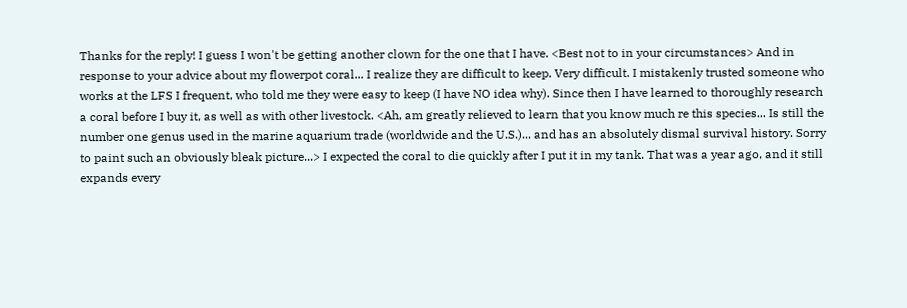Thanks for the reply! I guess I won't be getting another clown for the one that I have. <Best not to in your circumstances> And in response to your advice about my flowerpot coral... I realize they are difficult to keep. Very difficult. I mistakenly trusted someone who works at the LFS I frequent, who told me they were easy to keep (I have NO idea why). Since then I have learned to thoroughly research a coral before I buy it, as well as with other livestock. <Ah, am greatly relieved to learn that you know much re this species... Is still the number one genus used in the marine aquarium trade (worldwide and the U.S.)... and has an absolutely dismal survival history. Sorry to paint such an obviously bleak picture...> I expected the coral to die quickly after I put it in my tank. That was a year ago, and it still expands every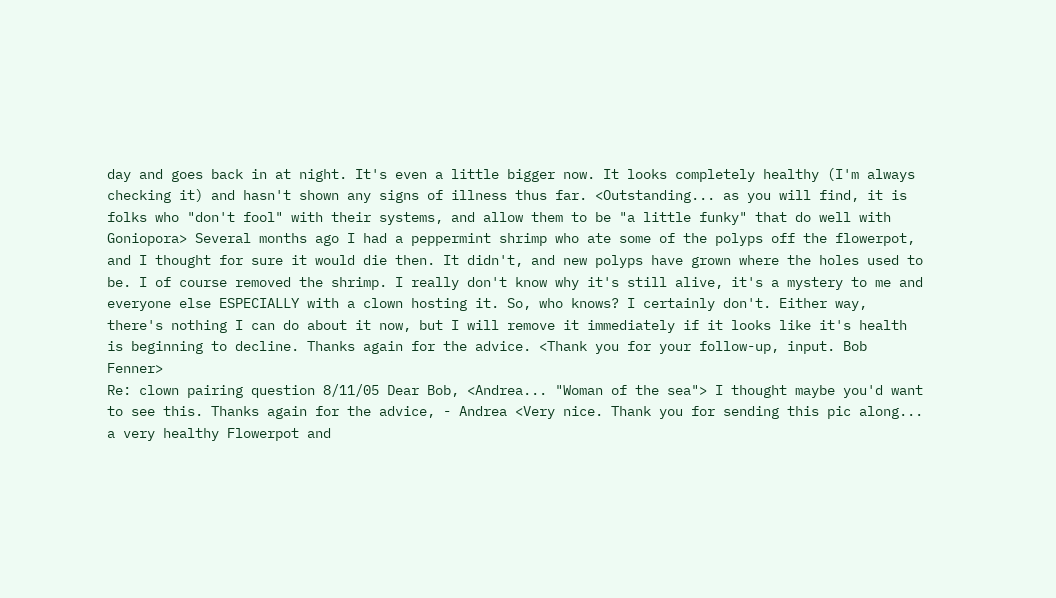day and goes back in at night. It's even a little bigger now. It looks completely healthy (I'm always checking it) and hasn't shown any signs of illness thus far. <Outstanding... as you will find, it is folks who "don't fool" with their systems, and allow them to be "a little funky" that do well with Goniopora> Several months ago I had a peppermint shrimp who ate some of the polyps off the flowerpot, and I thought for sure it would die then. It didn't, and new polyps have grown where the holes used to be. I of course removed the shrimp. I really don't know why it's still alive, it's a mystery to me and everyone else ESPECIALLY with a clown hosting it. So, who knows? I certainly don't. Either way, there's nothing I can do about it now, but I will remove it immediately if it looks like it's health is beginning to decline. Thanks again for the advice. <Thank you for your follow-up, input. Bob Fenner>
Re: clown pairing question 8/11/05 Dear Bob, <Andrea... "Woman of the sea"> I thought maybe you'd want to see this. Thanks again for the advice, - Andrea <Very nice. Thank you for sending this pic along... a very healthy Flowerpot and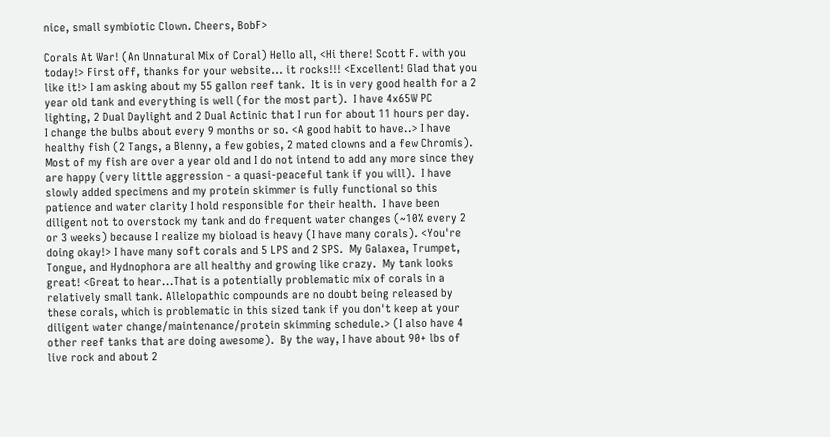nice, small symbiotic Clown. Cheers, BobF>

Corals At War! (An Unnatural Mix of Coral) Hello all, <Hi there! Scott F. with you today!> First off, thanks for your website... it rocks!!! <Excellent! Glad that you like it!> I am asking about my 55 gallon reef tank.  It is in very good health for a 2 year old tank and everything is well (for the most part).  I have 4x65W PC lighting, 2 Dual Daylight and 2 Dual Actinic that I run for about 11 hours per day.  I change the bulbs about every 9 months or so. <A good habit to have..> I have healthy fish (2 Tangs, a Blenny, a few gobies, 2 mated clowns and a few Chromis).  Most of my fish are over a year old and I do not intend to add any more since they are happy (very little aggression - a quasi-peaceful tank if you will).  I have slowly added specimens and my protein skimmer is fully functional so this patience and water clarity I hold responsible for their health.  I have been diligent not to overstock my tank and do frequent water changes (~10% every 2 or 3 weeks) because I realize my bioload is heavy (I have many corals). <You're doing okay!> I have many soft corals and 5 LPS and 2 SPS.  My Galaxea, Trumpet, Tongue, and Hydnophora are all healthy and growing like crazy.  My tank looks great! <Great to hear...That is a potentially problematic mix of corals in a relatively small tank. Allelopathic compounds are no doubt being released by these corals, which is problematic in this sized tank if you don't keep at your diligent water change/maintenance/protein skimming schedule.> (I also have 4 other reef tanks that are doing awesome).  By the way, I have about 90+ lbs of live rock and about 2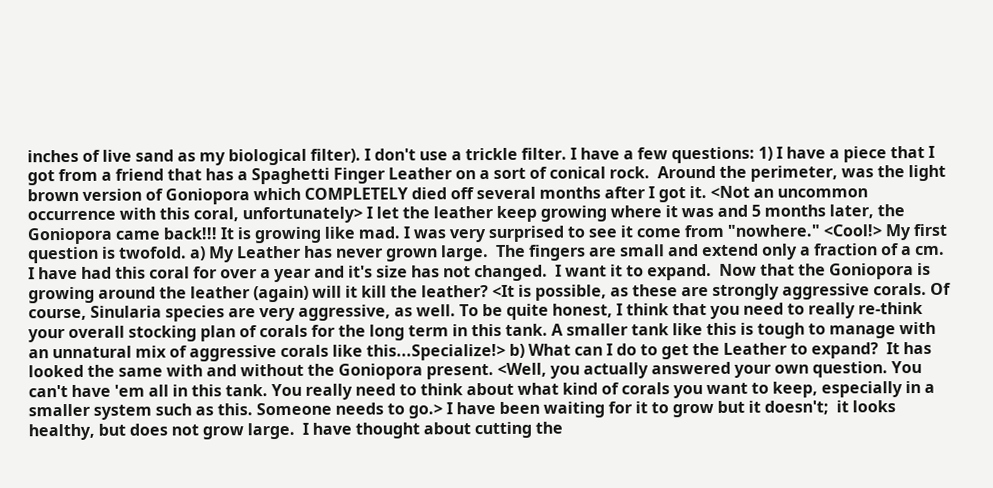inches of live sand as my biological filter). I don't use a trickle filter. I have a few questions: 1) I have a piece that I got from a friend that has a Spaghetti Finger Leather on a sort of conical rock.  Around the perimeter, was the light brown version of Goniopora which COMPLETELY died off several months after I got it. <Not an uncommon occurrence with this coral, unfortunately> I let the leather keep growing where it was and 5 months later, the Goniopora came back!!! It is growing like mad. I was very surprised to see it come from "nowhere." <Cool!> My first question is twofold. a) My Leather has never grown large.  The fingers are small and extend only a fraction of a cm.  I have had this coral for over a year and it's size has not changed.  I want it to expand.  Now that the Goniopora is growing around the leather (again) will it kill the leather? <It is possible, as these are strongly aggressive corals. Of course, Sinularia species are very aggressive, as well. To be quite honest, I think that you need to really re-think your overall stocking plan of corals for the long term in this tank. A smaller tank like this is tough to manage with an unnatural mix of aggressive corals like this...Specialize!> b) What can I do to get the Leather to expand?  It has looked the same with and without the Goniopora present. <Well, you actually answered your own question. You can't have 'em all in this tank. You really need to think about what kind of corals you want to keep, especially in a smaller system such as this. Someone needs to go.> I have been waiting for it to grow but it doesn't;  it looks healthy, but does not grow large.  I have thought about cutting the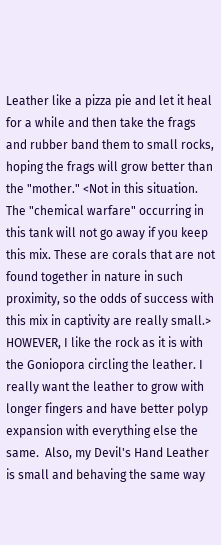Leather like a pizza pie and let it heal for a while and then take the frags and rubber band them to small rocks, hoping the frags will grow better than the "mother." <Not in this situation. The "chemical warfare" occurring in this tank will not go away if you keep this mix. These are corals that are not found together in nature in such proximity, so the odds of success with this mix in captivity are really small.> HOWEVER, I like the rock as it is with the Goniopora circling the leather. I really want the leather to grow with longer fingers and have better polyp expansion with everything else the same.  Also, my Devil's Hand Leather is small and behaving the same way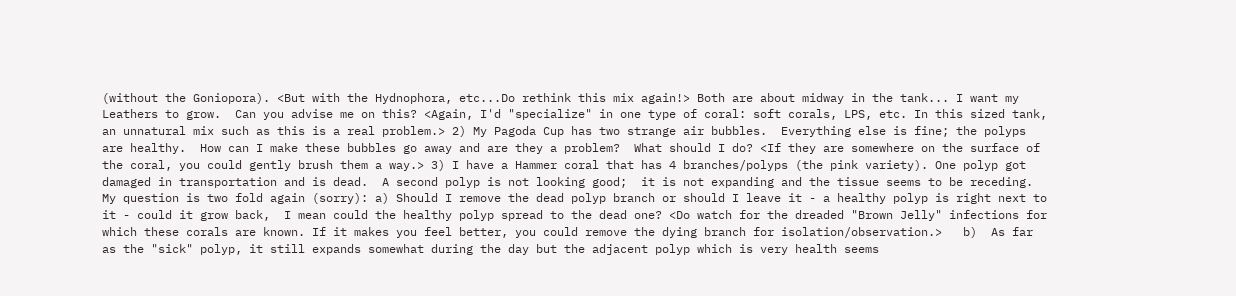(without the Goniopora). <But with the Hydnophora, etc...Do rethink this mix again!> Both are about midway in the tank... I want my Leathers to grow.  Can you advise me on this? <Again, I'd "specialize" in one type of coral: soft corals, LPS, etc. In this sized tank, an unnatural mix such as this is a real problem.> 2) My Pagoda Cup has two strange air bubbles.  Everything else is fine; the polyps are healthy.  How can I make these bubbles go away and are they a problem?  What should I do? <If they are somewhere on the surface of the coral, you could gently brush them a way.> 3) I have a Hammer coral that has 4 branches/polyps (the pink variety). One polyp got damaged in transportation and is dead.  A second polyp is not looking good;  it is not expanding and the tissue seems to be receding.  My question is two fold again (sorry): a) Should I remove the dead polyp branch or should I leave it - a healthy polyp is right next to it - could it grow back,  I mean could the healthy polyp spread to the dead one? <Do watch for the dreaded "Brown Jelly" infections for which these corals are known. If it makes you feel better, you could remove the dying branch for isolation/observation.>   b)  As far as the "sick" polyp, it still expands somewhat during the day but the adjacent polyp which is very health seems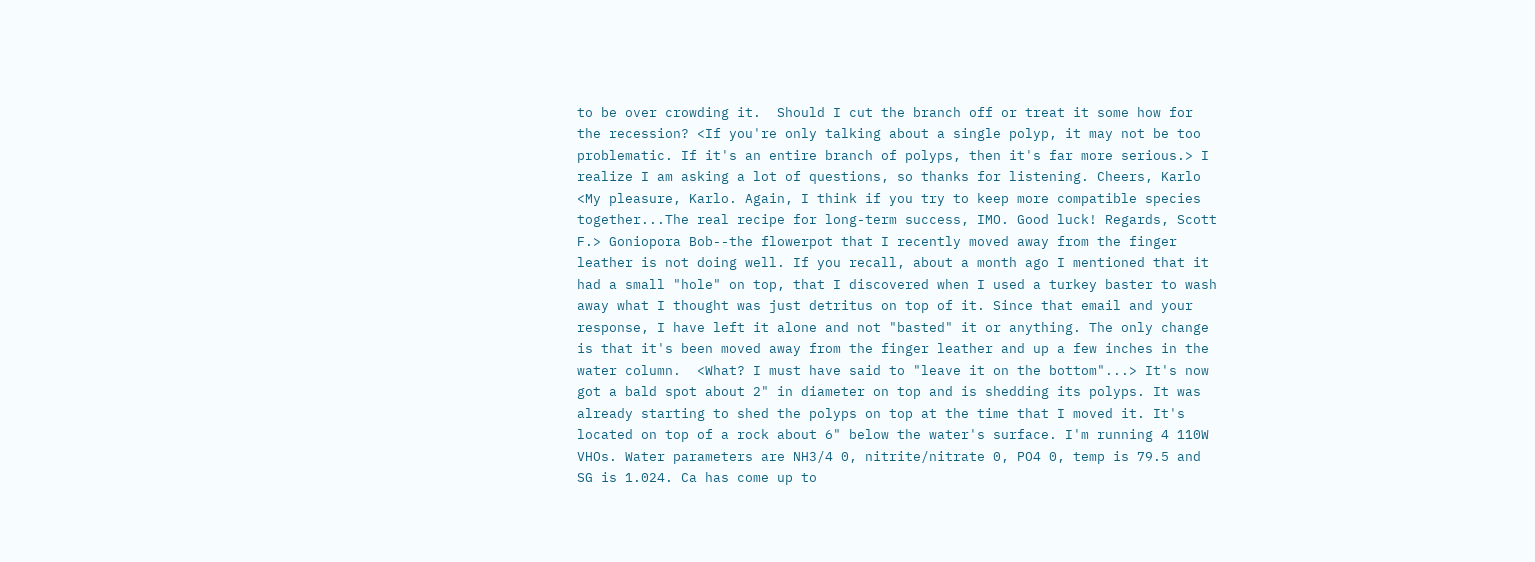to be over crowding it.  Should I cut the branch off or treat it some how for the recession? <If you're only talking about a single polyp, it may not be too problematic. If it's an entire branch of polyps, then it's far more serious.> I realize I am asking a lot of questions, so thanks for listening. Cheers, Karlo <My pleasure, Karlo. Again, I think if you try to keep more compatible species together...The real recipe for long-term success, IMO. Good luck! Regards, Scott F.> Goniopora Bob--the flowerpot that I recently moved away from the finger leather is not doing well. If you recall, about a month ago I mentioned that it had a small "hole" on top, that I discovered when I used a turkey baster to wash away what I thought was just detritus on top of it. Since that email and your response, I have left it alone and not "basted" it or anything. The only change is that it's been moved away from the finger leather and up a few inches in the water column.  <What? I must have said to "leave it on the bottom"...> It's now got a bald spot about 2" in diameter on top and is shedding its polyps. It was already starting to shed the polyps on top at the time that I moved it. It's located on top of a rock about 6" below the water's surface. I'm running 4 110W VHOs. Water parameters are NH3/4 0, nitrite/nitrate 0, PO4 0, temp is 79.5 and SG is 1.024. Ca has come up to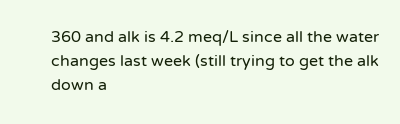360 and alk is 4.2 meq/L since all the water changes last week (still trying to get the alk down a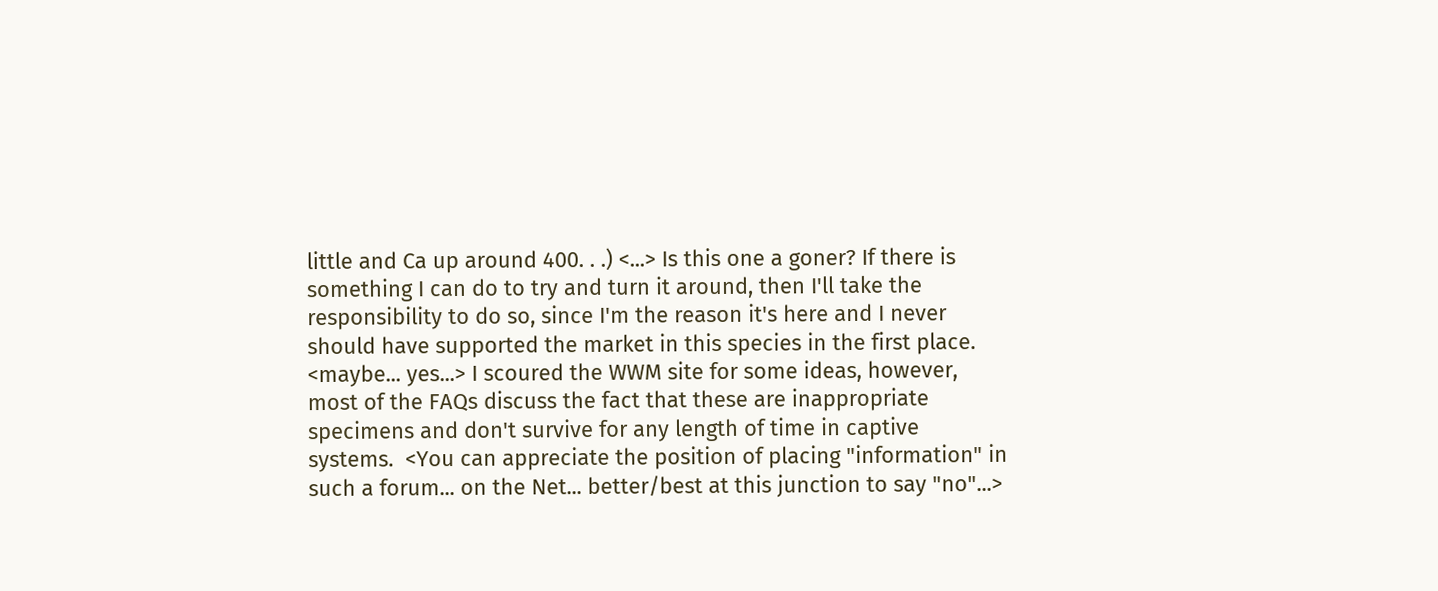little and Ca up around 400. . .) <...> Is this one a goner? If there is something I can do to try and turn it around, then I'll take the responsibility to do so, since I'm the reason it's here and I never should have supported the market in this species in the first place. <maybe... yes...> I scoured the WWM site for some ideas, however, most of the FAQs discuss the fact that these are inappropriate specimens and don't survive for any length of time in captive systems.  <You can appreciate the position of placing "information" in such a forum... on the Net... better/best at this junction to say "no"...>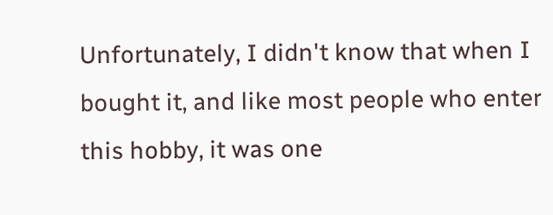Unfortunately, I didn't know that when I bought it, and like most people who enter this hobby, it was one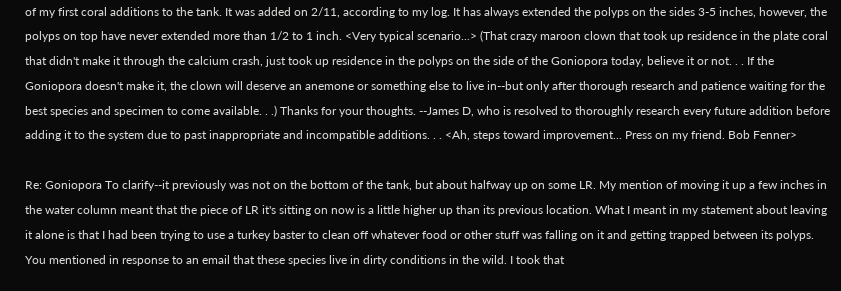of my first coral additions to the tank. It was added on 2/11, according to my log. It has always extended the polyps on the sides 3-5 inches, however, the polyps on top have never extended more than 1/2 to 1 inch. <Very typical scenario...> (That crazy maroon clown that took up residence in the plate coral that didn't make it through the calcium crash, just took up residence in the polyps on the side of the Goniopora today, believe it or not. . . If the Goniopora doesn't make it, the clown will deserve an anemone or something else to live in--but only after thorough research and patience waiting for the best species and specimen to come available. . .) Thanks for your thoughts. --James D, who is resolved to thoroughly research every future addition before adding it to the system due to past inappropriate and incompatible additions. . . <Ah, steps toward improvement... Press on my friend. Bob Fenner>

Re: Goniopora To clarify--it previously was not on the bottom of the tank, but about halfway up on some LR. My mention of moving it up a few inches in the water column meant that the piece of LR it's sitting on now is a little higher up than its previous location. What I meant in my statement about leaving it alone is that I had been trying to use a turkey baster to clean off whatever food or other stuff was falling on it and getting trapped between its polyps. You mentioned in response to an email that these species live in dirty conditions in the wild. I took that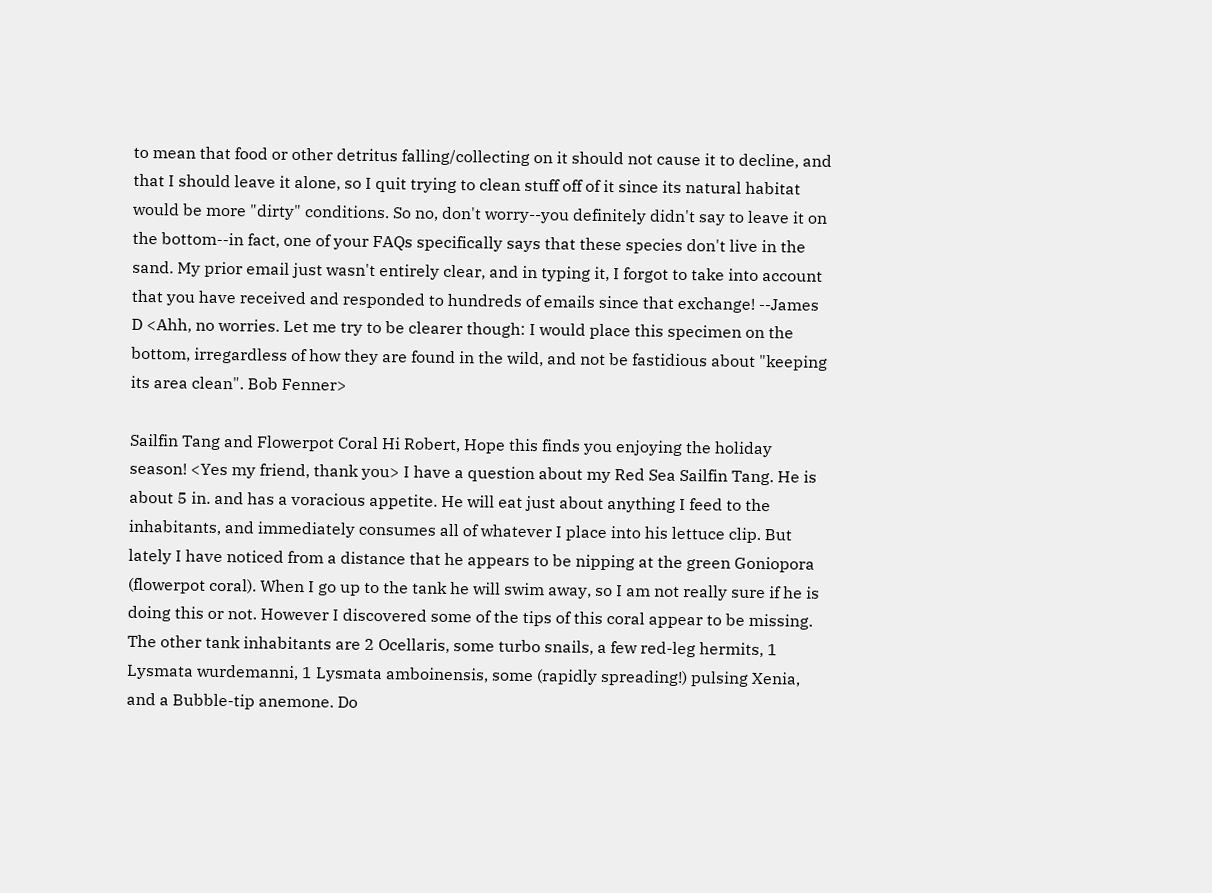to mean that food or other detritus falling/collecting on it should not cause it to decline, and that I should leave it alone, so I quit trying to clean stuff off of it since its natural habitat would be more "dirty" conditions. So no, don't worry--you definitely didn't say to leave it on the bottom--in fact, one of your FAQs specifically says that these species don't live in the sand. My prior email just wasn't entirely clear, and in typing it, I forgot to take into account that you have received and responded to hundreds of emails since that exchange! --James D <Ahh, no worries. Let me try to be clearer though: I would place this specimen on the bottom, irregardless of how they are found in the wild, and not be fastidious about "keeping its area clean". Bob Fenner>

Sailfin Tang and Flowerpot Coral Hi Robert, Hope this finds you enjoying the holiday season! <Yes my friend, thank you> I have a question about my Red Sea Sailfin Tang. He is about 5 in. and has a voracious appetite. He will eat just about anything I feed to the inhabitants, and immediately consumes all of whatever I place into his lettuce clip. But lately I have noticed from a distance that he appears to be nipping at the green Goniopora (flowerpot coral). When I go up to the tank he will swim away, so I am not really sure if he is doing this or not. However I discovered some of the tips of this coral appear to be missing. The other tank inhabitants are 2 Ocellaris, some turbo snails, a few red-leg hermits, 1 Lysmata wurdemanni, 1 Lysmata amboinensis, some (rapidly spreading!) pulsing Xenia, and a Bubble-tip anemone. Do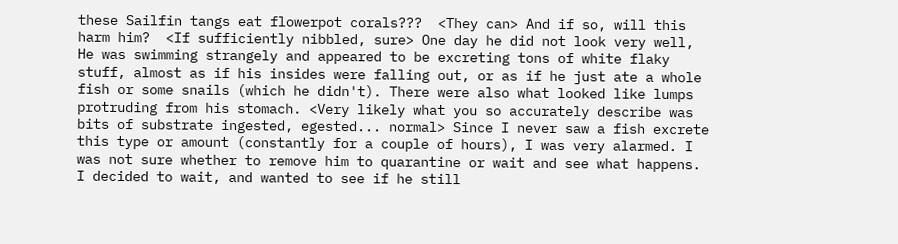these Sailfin tangs eat flowerpot corals???  <They can> And if so, will this harm him?  <If sufficiently nibbled, sure> One day he did not look very well, He was swimming strangely and appeared to be excreting tons of white flaky stuff, almost as if his insides were falling out, or as if he just ate a whole fish or some snails (which he didn't). There were also what looked like lumps protruding from his stomach. <Very likely what you so accurately describe was bits of substrate ingested, egested... normal> Since I never saw a fish excrete this type or amount (constantly for a couple of hours), I was very alarmed. I was not sure whether to remove him to quarantine or wait and see what happens. I decided to wait, and wanted to see if he still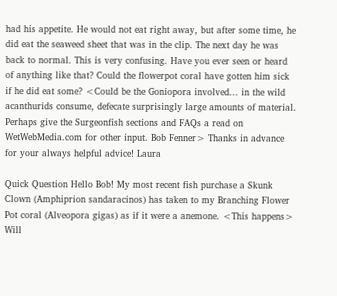had his appetite. He would not eat right away, but after some time, he did eat the seaweed sheet that was in the clip. The next day he was back to normal. This is very confusing. Have you ever seen or heard of anything like that? Could the flowerpot coral have gotten him sick if he did eat some? <Could be the Goniopora involved... in the wild acanthurids consume, defecate surprisingly large amounts of material. Perhaps give the Surgeonfish sections and FAQs a read on WetWebMedia.com for other input. Bob Fenner> Thanks in advance for your always helpful advice! Laura

Quick Question Hello Bob! My most recent fish purchase a Skunk Clown (Amphiprion sandaracinos) has taken to my Branching Flower Pot coral (Alveopora gigas) as if it were a anemone. <This happens> Will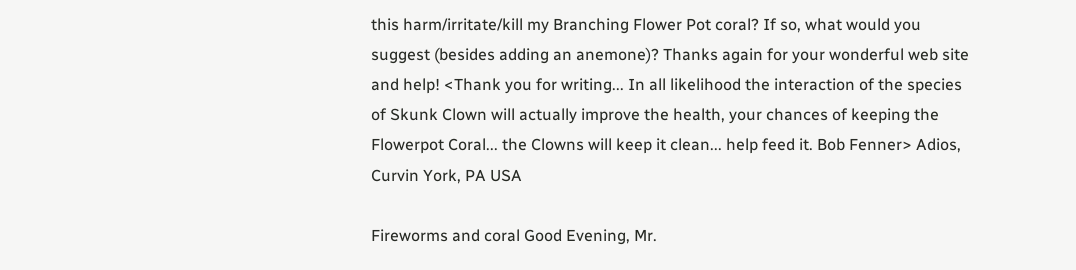this harm/irritate/kill my Branching Flower Pot coral? If so, what would you suggest (besides adding an anemone)? Thanks again for your wonderful web site and help! <Thank you for writing... In all likelihood the interaction of the species of Skunk Clown will actually improve the health, your chances of keeping the Flowerpot Coral... the Clowns will keep it clean... help feed it. Bob Fenner> Adios, Curvin York, PA USA

Fireworms and coral Good Evening, Mr.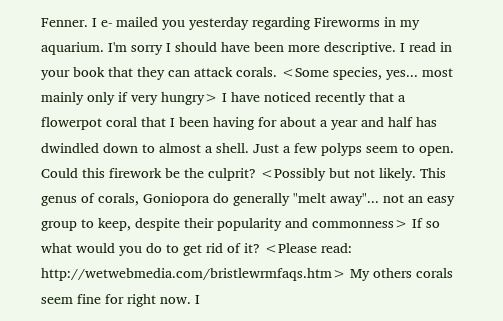Fenner. I e- mailed you yesterday regarding Fireworms in my aquarium. I'm sorry I should have been more descriptive. I read in your book that they can attack corals. <Some species, yes... most mainly only if very hungry> I have noticed recently that a flowerpot coral that I been having for about a year and half has dwindled down to almost a shell. Just a few polyps seem to open. Could this firework be the culprit? <Possibly but not likely. This genus of corals, Goniopora do generally "melt away"... not an easy group to keep, despite their popularity and commonness> If so what would you do to get rid of it? <Please read: http://wetwebmedia.com/bristlewrmfaqs.htm> My others corals seem fine for right now. I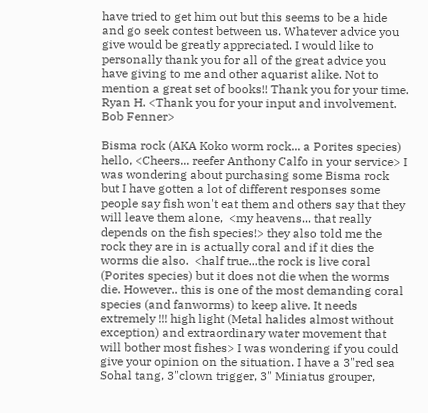have tried to get him out but this seems to be a hide and go seek contest between us. Whatever advice you give would be greatly appreciated. I would like to personally thank you for all of the great advice you have giving to me and other aquarist alike. Not to mention a great set of books!! Thank you for your time. Ryan H. <Thank you for your input and involvement. Bob Fenner>

Bisma rock (AKA Koko worm rock... a Porites species) hello, <Cheers... reefer Anthony Calfo in your service> I was wondering about purchasing some Bisma rock but I have gotten a lot of different responses some people say fish won't eat them and others say that they will leave them alone,  <my heavens... that really depends on the fish species!> they also told me the rock they are in is actually coral and if it dies the worms die also.  <half true...the rock is live coral (Porites species) but it does not die when the worms die. However.. this is one of the most demanding coral species (and fanworms) to keep alive. It needs extremely !!! high light (Metal halides almost without exception) and extraordinary water movement that will bother most fishes> I was wondering if you could give your opinion on the situation. I have a 3"red sea Sohal tang, 3"clown trigger, 3" Miniatus grouper,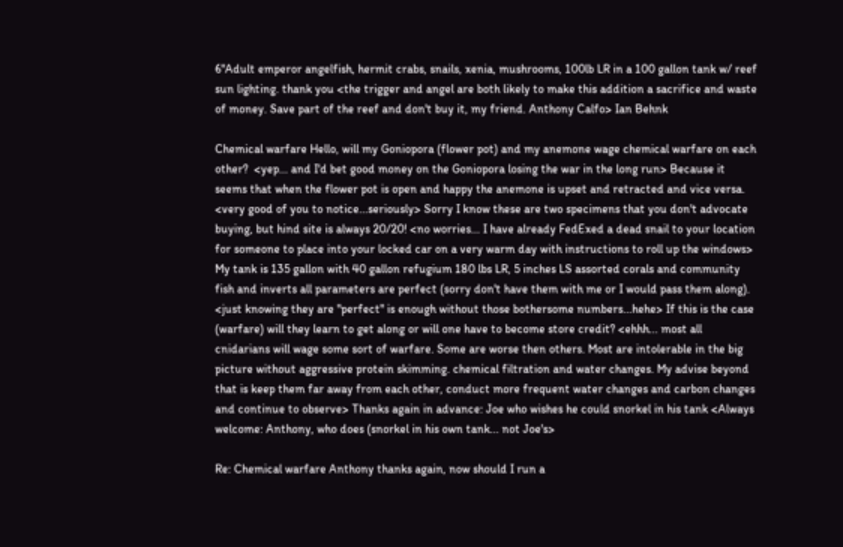6"Adult emperor angelfish, hermit crabs, snails, xenia, mushrooms, 100lb LR in a 100 gallon tank w/ reef sun lighting. thank you <the trigger and angel are both likely to make this addition a sacrifice and waste of money. Save part of the reef and don't buy it, my friend. Anthony Calfo> Ian Behnk

Chemical warfare Hello, will my Goniopora (flower pot) and my anemone wage chemical warfare on each other?  <yep... and I'd bet good money on the Goniopora losing the war in the long run> Because it seems that when the flower pot is open and happy the anemone is upset and retracted and vice versa.  <very good of you to notice...seriously> Sorry I know these are two specimens that you don't advocate buying, but hind site is always 20/20! <no worries... I have already FedExed a dead snail to your location for someone to place into your locked car on a very warm day with instructions to roll up the windows> My tank is 135 gallon with 40 gallon refugium 180 lbs LR, 5 inches LS assorted corals and community fish and inverts all parameters are perfect (sorry don't have them with me or I would pass them along). <just knowing they are "perfect" is enough without those bothersome numbers...hehe> If this is the case (warfare) will they learn to get along or will one have to become store credit? <ehhh... most all cnidarians will wage some sort of warfare. Some are worse then others. Most are intolerable in the big picture without aggressive protein skimming. chemical filtration and water changes. My advise beyond that is keep them far away from each other, conduct more frequent water changes and carbon changes and continue to observe> Thanks again in advance: Joe who wishes he could snorkel in his tank <Always welcome: Anthony, who does (snorkel in his own tank... not Joe's>

Re: Chemical warfare Anthony thanks again, now should I run a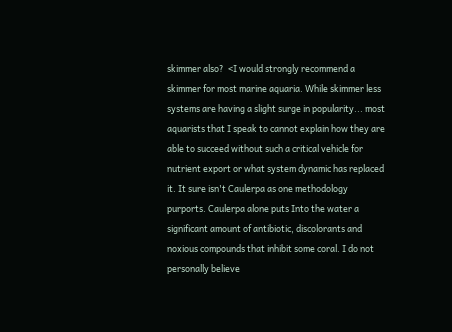skimmer also?  <I would strongly recommend a skimmer for most marine aquaria. While skimmer less systems are having a slight surge in popularity... most aquarists that I speak to cannot explain how they are able to succeed without such a critical vehicle for nutrient export or what system dynamic has replaced it. It sure isn't Caulerpa as one methodology purports. Caulerpa alone puts Into the water a significant amount of antibiotic, discolorants and noxious compounds that inhibit some coral. I do not personally believe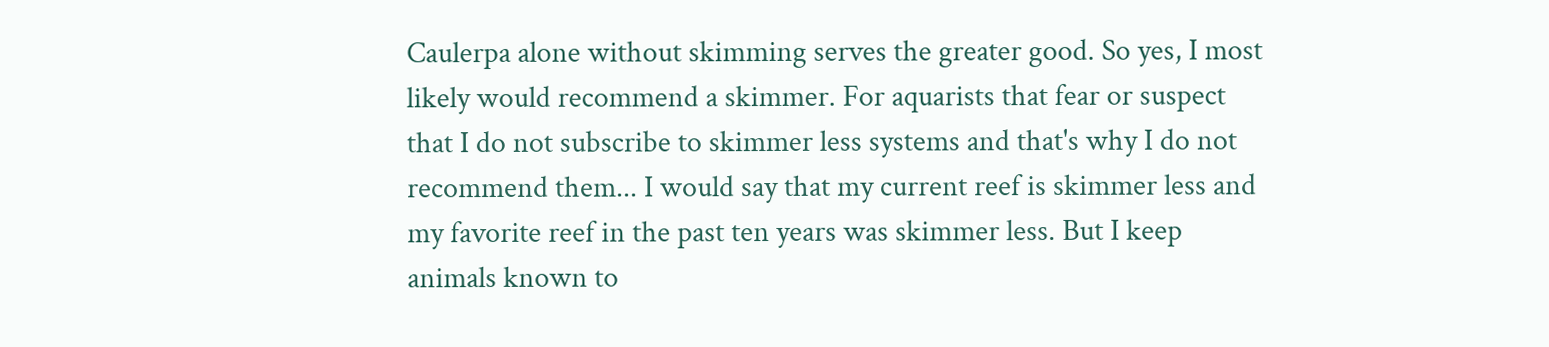Caulerpa alone without skimming serves the greater good. So yes, I most likely would recommend a skimmer. For aquarists that fear or suspect that I do not subscribe to skimmer less systems and that's why I do not recommend them... I would say that my current reef is skimmer less and my favorite reef in the past ten years was skimmer less. But I keep animals known to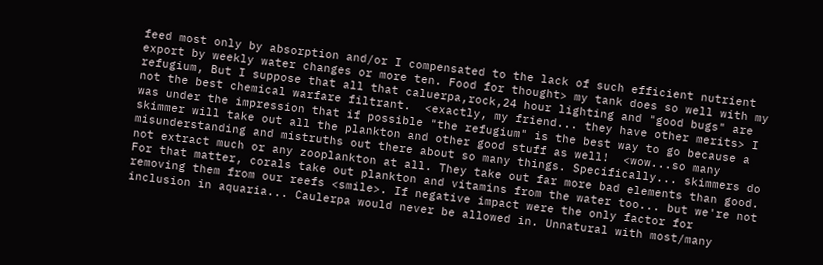feed most only by absorption and/or I compensated to the lack of such efficient nutrient export by weekly water changes or more ten. Food for thought> my tank does so well with my refugium, But I suppose that all that caluerpa,rock,24 hour lighting and "good bugs" are not the best chemical warfare filtrant.  <exactly, my friend... they have other merits> I was under the impression that if possible "the refugium" is the best way to go because a skimmer will take out all the plankton and other good stuff as well!  <wow...so many misunderstanding and mistruths out there about so many things. Specifically... skimmers do not extract much or any zooplankton at all. They take out far more bad elements than good. For that matter, corals take out plankton and vitamins from the water too... but we're not removing them from our reefs <smile>. If negative impact were the only factor for inclusion in aquaria... Caulerpa would never be allowed in. Unnatural with most/many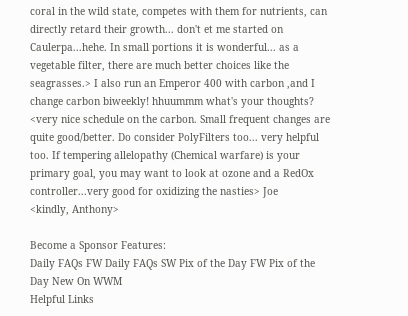coral in the wild state, competes with them for nutrients, can directly retard their growth... don't et me started on Caulerpa...hehe. In small portions it is wonderful... as a vegetable filter, there are much better choices like the seagrasses.> I also run an Emperor 400 with carbon ,and I change carbon biweekly! hhuummm what's your thoughts? <very nice schedule on the carbon. Small frequent changes are quite good/better. Do consider PolyFilters too... very helpful too. If tempering allelopathy (Chemical warfare) is your primary goal, you may want to look at ozone and a RedOx controller...very good for oxidizing the nasties> Joe
<kindly, Anthony>

Become a Sponsor Features:
Daily FAQs FW Daily FAQs SW Pix of the Day FW Pix of the Day New On WWM
Helpful Links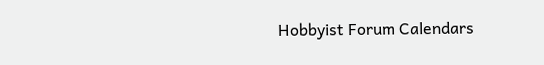Hobbyist Forum Calendars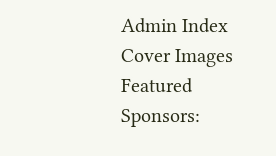Admin Index Cover Images
Featured Sponsors: